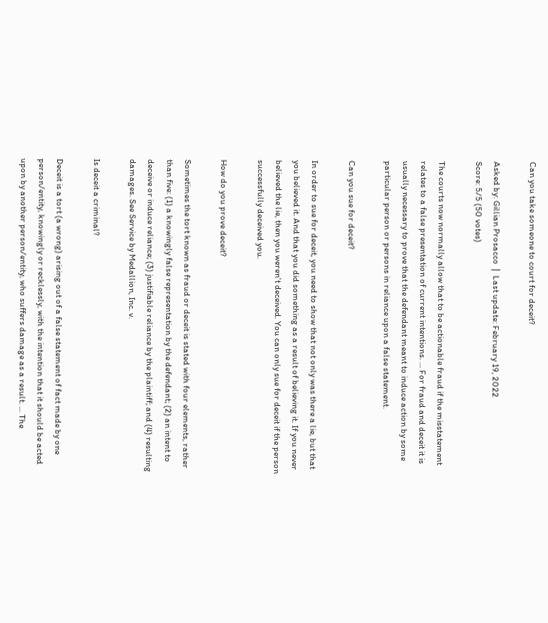Can you take someone to court for deceit?

Asked by: Gillian Prosacco  |  Last update: February 19, 2022
Score: 5/5 (50 votes)

The courts now normally allow that to be actionable fraud if the misstatement relates to a false presentation of current intentions. ... For fraud and deceit it is usually necessary to prove that the defendant meant to induce action by some particular person or persons in reliance upon a false statement.

Can you sue for deceit?

In order to sue for deceit, you need to show that not only was there a lie, but that you believed it. And that you did something as a result of believing it. If you never believed the lie, then you weren't deceived. You can only sue for deceit if the person successfully deceived you.

How do you prove deceit?

Sometimes the tort known as fraud or deceit is stated with four elements, rather than five: (1) a knowingly false representation by the defendant; (2) an intent to deceive or induce reliance; (3) justifiable reliance by the plaintiff; and (4) resulting damages. See Service by Medallion, Inc. v.

Is deceit a criminal?

Deceit is a tort (a wrong) arising out of a false statement of fact made by one person/entity, knowingly or recklessly, with the intention that it should be acted upon by another person/entity, who suffers damage as a result. ... The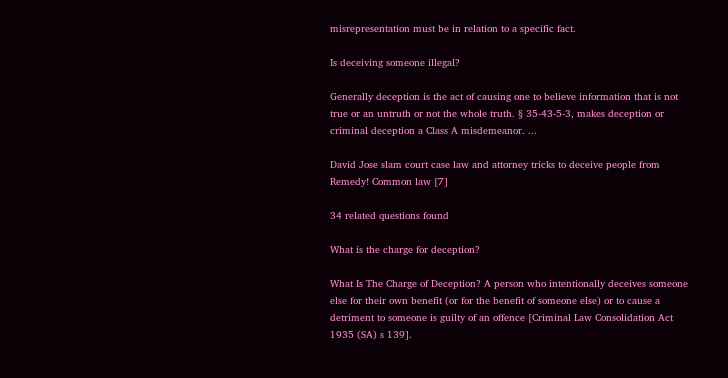misrepresentation must be in relation to a specific fact.

Is deceiving someone illegal?

Generally deception is the act of causing one to believe information that is not true or an untruth or not the whole truth. § 35-43-5-3, makes deception or criminal deception a Class A misdemeanor. ...

David Jose slam court case law and attorney tricks to deceive people from Remedy! Common law [7]

34 related questions found

What is the charge for deception?

What Is The Charge of Deception? A person who intentionally deceives someone else for their own benefit (or for the benefit of someone else) or to cause a detriment to someone is guilty of an offence [Criminal Law Consolidation Act 1935 (SA) s 139].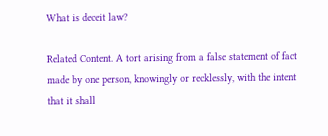What is deceit law?

Related Content. A tort arising from a false statement of fact made by one person, knowingly or recklessly, with the intent that it shall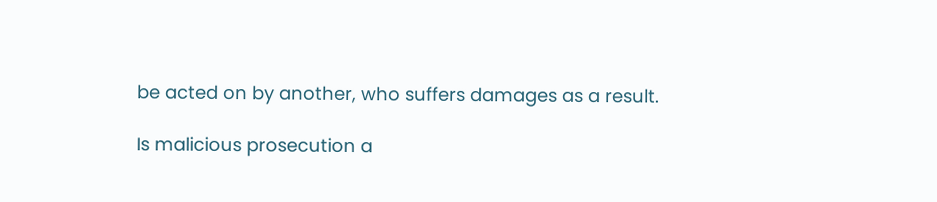be acted on by another, who suffers damages as a result.

Is malicious prosecution a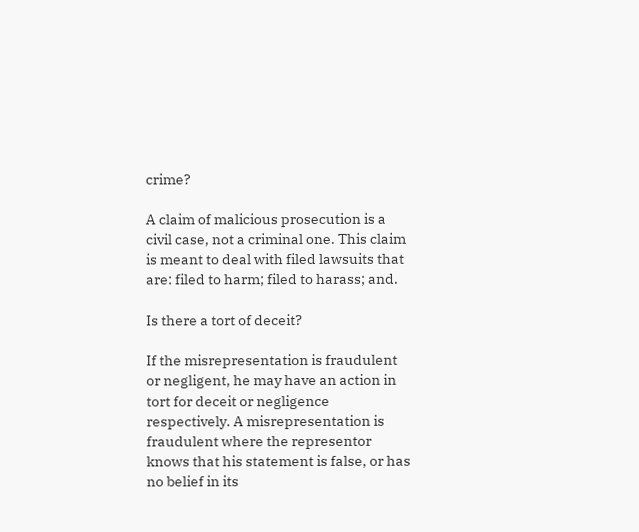crime?

A claim of malicious prosecution is a civil case, not a criminal one. This claim is meant to deal with filed lawsuits that are: filed to harm; filed to harass; and.

Is there a tort of deceit?

If the misrepresentation is fraudulent or negligent, he may have an action in tort for deceit or negligence respectively. A misrepresentation is fraudulent where the representor knows that his statement is false, or has no belief in its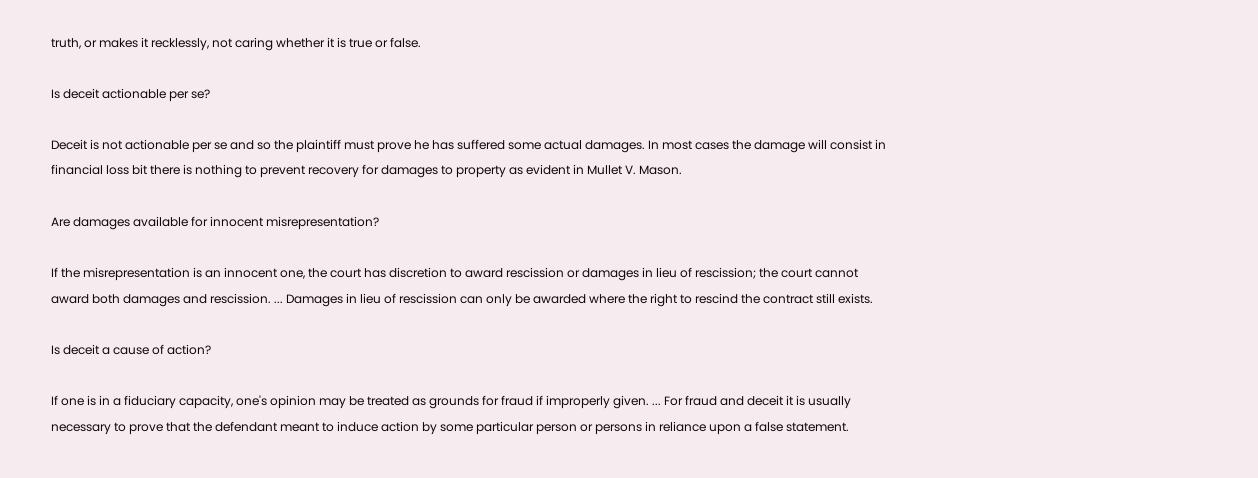truth, or makes it recklessly, not caring whether it is true or false.

Is deceit actionable per se?

Deceit is not actionable per se and so the plaintiff must prove he has suffered some actual damages. In most cases the damage will consist in financial loss bit there is nothing to prevent recovery for damages to property as evident in Mullet V. Mason.

Are damages available for innocent misrepresentation?

If the misrepresentation is an innocent one, the court has discretion to award rescission or damages in lieu of rescission; the court cannot award both damages and rescission. ... Damages in lieu of rescission can only be awarded where the right to rescind the contract still exists.

Is deceit a cause of action?

If one is in a fiduciary capacity, one's opinion may be treated as grounds for fraud if improperly given. ... For fraud and deceit it is usually necessary to prove that the defendant meant to induce action by some particular person or persons in reliance upon a false statement.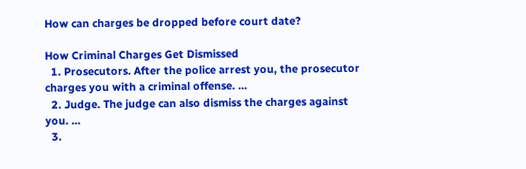How can charges be dropped before court date?

How Criminal Charges Get Dismissed
  1. Prosecutors. After the police arrest you, the prosecutor charges you with a criminal offense. ...
  2. Judge. The judge can also dismiss the charges against you. ...
  3.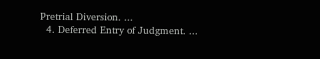Pretrial Diversion. ...
  4. Deferred Entry of Judgment. ...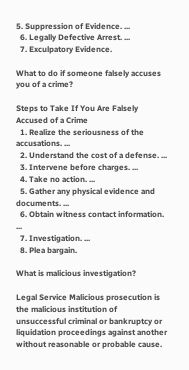5. Suppression of Evidence. ...
  6. Legally Defective Arrest. ...
  7. Exculpatory Evidence.

What to do if someone falsely accuses you of a crime?

Steps to Take If You Are Falsely Accused of a Crime
  1. Realize the seriousness of the accusations. ...
  2. Understand the cost of a defense. ...
  3. Intervene before charges. ...
  4. Take no action. ...
  5. Gather any physical evidence and documents. ...
  6. Obtain witness contact information. ...
  7. Investigation. ...
  8. Plea bargain.

What is malicious investigation?

Legal Service Malicious prosecution is the malicious institution of unsuccessful criminal or bankruptcy or liquidation proceedings against another without reasonable or probable cause.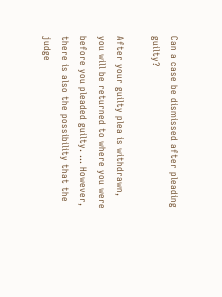Can a case be dismissed after pleading guilty?

After your guilty plea is withdrawn, you will be returned to where you were before you pleaded guilty. ... However, there is also the possibility that the judge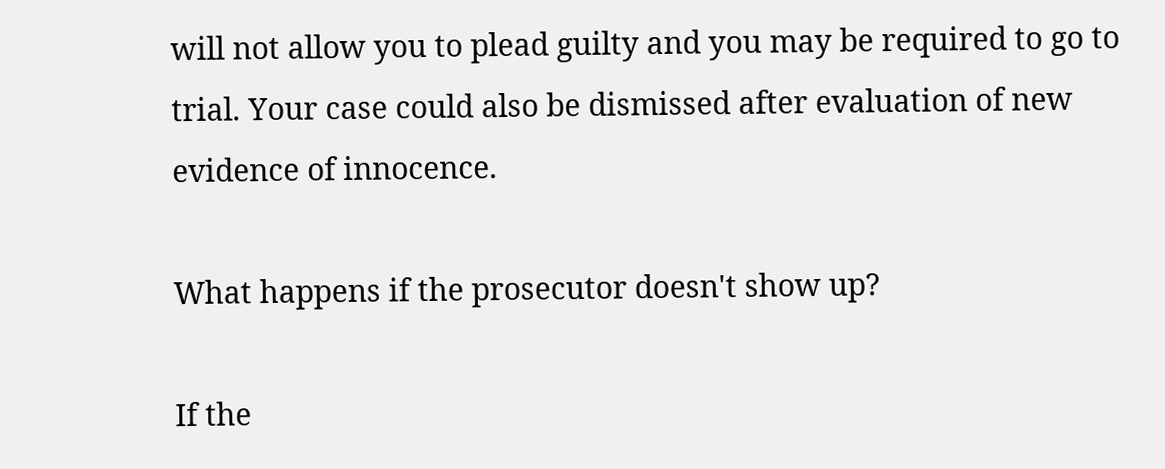will not allow you to plead guilty and you may be required to go to trial. Your case could also be dismissed after evaluation of new evidence of innocence.

What happens if the prosecutor doesn't show up?

If the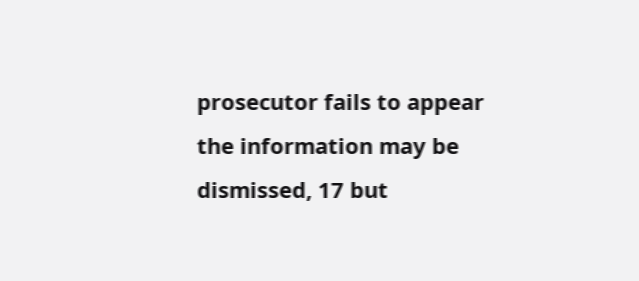prosecutor fails to appear the information may be dismissed, 17 but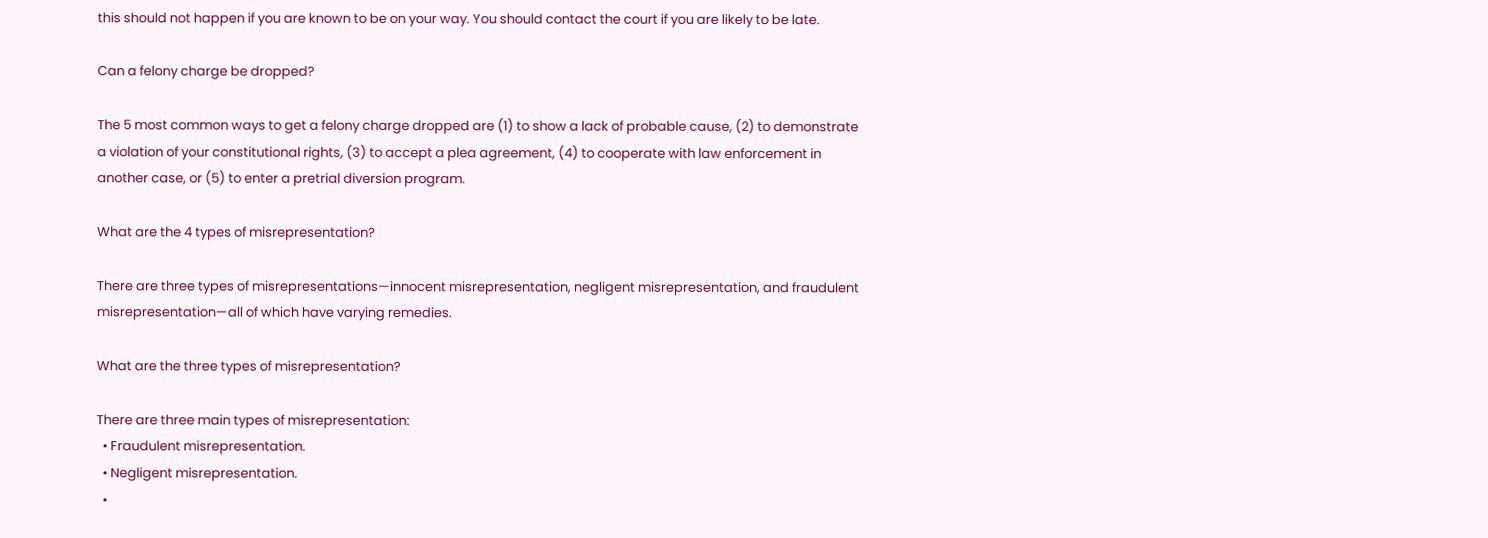this should not happen if you are known to be on your way. You should contact the court if you are likely to be late.

Can a felony charge be dropped?

The 5 most common ways to get a felony charge dropped are (1) to show a lack of probable cause, (2) to demonstrate a violation of your constitutional rights, (3) to accept a plea agreement, (4) to cooperate with law enforcement in another case, or (5) to enter a pretrial diversion program.

What are the 4 types of misrepresentation?

There are three types of misrepresentations—innocent misrepresentation, negligent misrepresentation, and fraudulent misrepresentation—all of which have varying remedies.

What are the three types of misrepresentation?

There are three main types of misrepresentation:
  • Fraudulent misrepresentation.
  • Negligent misrepresentation.
  •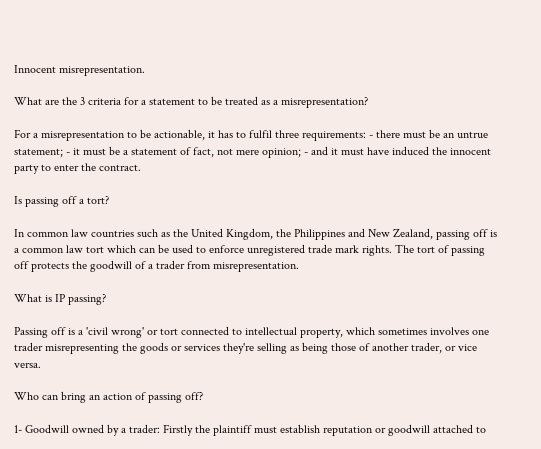Innocent misrepresentation.

What are the 3 criteria for a statement to be treated as a misrepresentation?

For a misrepresentation to be actionable, it has to fulfil three requirements: - there must be an untrue statement; - it must be a statement of fact, not mere opinion; - and it must have induced the innocent party to enter the contract.

Is passing off a tort?

In common law countries such as the United Kingdom, the Philippines and New Zealand, passing off is a common law tort which can be used to enforce unregistered trade mark rights. The tort of passing off protects the goodwill of a trader from misrepresentation.

What is IP passing?

Passing off is a 'civil wrong' or tort connected to intellectual property, which sometimes involves one trader misrepresenting the goods or services they're selling as being those of another trader, or vice versa.

Who can bring an action of passing off?

1- Goodwill owned by a trader: Firstly the plaintiff must establish reputation or goodwill attached to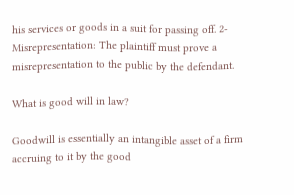his services or goods in a suit for passing off. 2- Misrepresentation: The plaintiff must prove a misrepresentation to the public by the defendant.

What is good will in law?

Goodwill is essentially an intangible asset of a firm accruing to it by the good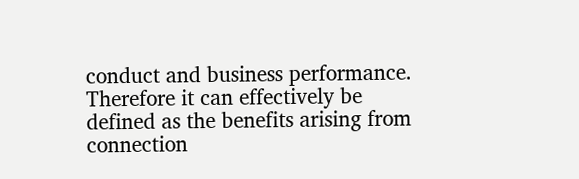conduct and business performance. Therefore it can effectively be defined as the benefits arising from connection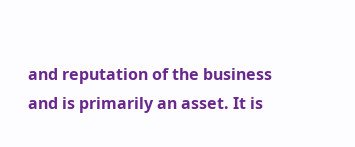and reputation of the business and is primarily an asset. It is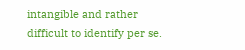intangible and rather difficult to identify per se.